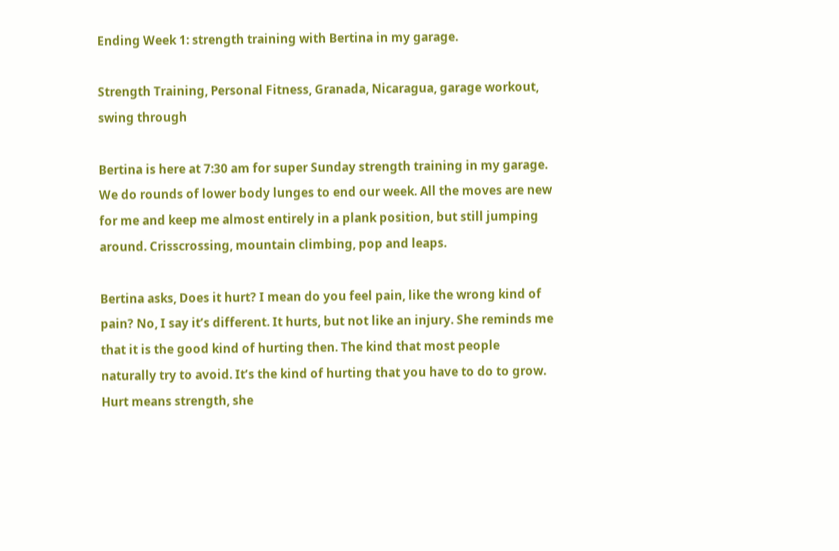Ending Week 1: strength training with Bertina in my garage.

Strength Training, Personal Fitness, Granada, Nicaragua, garage workout, swing through

Bertina is here at 7:30 am for super Sunday strength training in my garage. We do rounds of lower body lunges to end our week. All the moves are new for me and keep me almost entirely in a plank position, but still jumping around. Crisscrossing, mountain climbing, pop and leaps.

Bertina asks, Does it hurt? I mean do you feel pain, like the wrong kind of pain? No, I say it’s different. It hurts, but not like an injury. She reminds me that it is the good kind of hurting then. The kind that most people naturally try to avoid. It’s the kind of hurting that you have to do to grow. Hurt means strength, she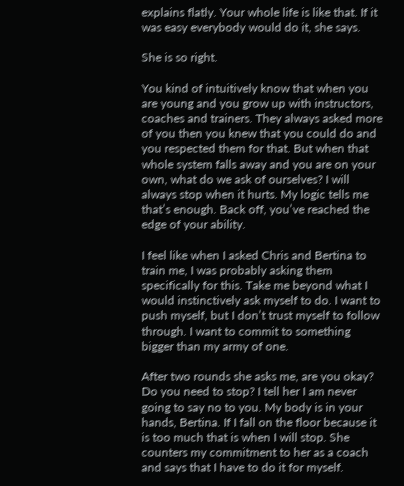explains flatly. Your whole life is like that. If it was easy everybody would do it, she says.

She is so right.

You kind of intuitively know that when you are young and you grow up with instructors, coaches and trainers. They always asked more of you then you knew that you could do and you respected them for that. But when that whole system falls away and you are on your own, what do we ask of ourselves? I will always stop when it hurts. My logic tells me that’s enough. Back off, you’ve reached the edge of your ability.

I feel like when I asked Chris and Bertina to train me, I was probably asking them specifically for this. Take me beyond what I would instinctively ask myself to do. I want to push myself, but I don’t trust myself to follow through. I want to commit to something bigger than my army of one.

After two rounds she asks me, are you okay? Do you need to stop? I tell her I am never going to say no to you. My body is in your hands, Bertina. If I fall on the floor because it is too much that is when I will stop. She counters my commitment to her as a coach and says that I have to do it for myself.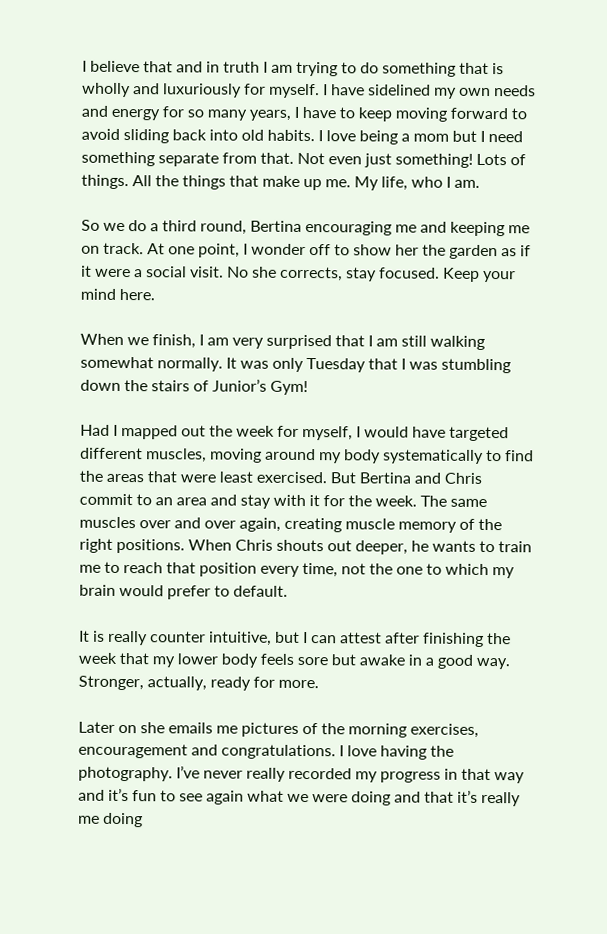I believe that and in truth I am trying to do something that is wholly and luxuriously for myself. I have sidelined my own needs and energy for so many years, I have to keep moving forward to avoid sliding back into old habits. I love being a mom but I need something separate from that. Not even just something! Lots of things. All the things that make up me. My life, who I am.

So we do a third round, Bertina encouraging me and keeping me on track. At one point, I wonder off to show her the garden as if it were a social visit. No she corrects, stay focused. Keep your mind here.

When we finish, I am very surprised that I am still walking somewhat normally. It was only Tuesday that I was stumbling down the stairs of Junior’s Gym!

Had I mapped out the week for myself, I would have targeted different muscles, moving around my body systematically to find the areas that were least exercised. But Bertina and Chris commit to an area and stay with it for the week. The same muscles over and over again, creating muscle memory of the right positions. When Chris shouts out deeper, he wants to train me to reach that position every time, not the one to which my brain would prefer to default.

It is really counter intuitive, but I can attest after finishing the week that my lower body feels sore but awake in a good way. Stronger, actually, ready for more.

Later on she emails me pictures of the morning exercises, encouragement and congratulations. I love having the photography. I’ve never really recorded my progress in that way and it’s fun to see again what we were doing and that it’s really me doing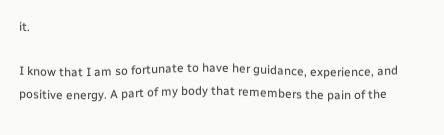it.

I know that I am so fortunate to have her guidance, experience, and positive energy. A part of my body that remembers the pain of the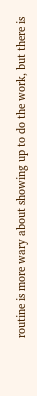routine is more wary about showing up to do the work, but there is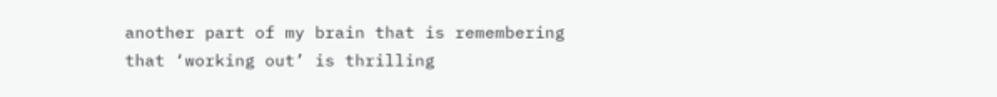another part of my brain that is remembering that ‘working out’ is thrilling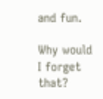and fun.

Why would I forget that?